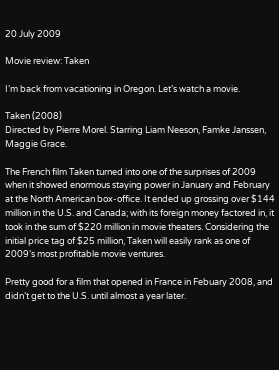20 July 2009

Movie review: Taken

I’m back from vacationing in Oregon. Let’s watch a movie.

Taken (2008)
Directed by Pierre Morel. Starring Liam Neeson, Famke Janssen, Maggie Grace.

The French film Taken turned into one of the surprises of 2009 when it showed enormous staying power in January and February at the North American box-office. It ended up grossing over $144 million in the U.S. and Canada; with its foreign money factored in, it took in the sum of $220 million in movie theaters. Considering the initial price tag of $25 million, Taken will easily rank as one of 2009’s most profitable movie ventures.

Pretty good for a film that opened in France in Febuary 2008, and didn’t get to the U.S. until almost a year later.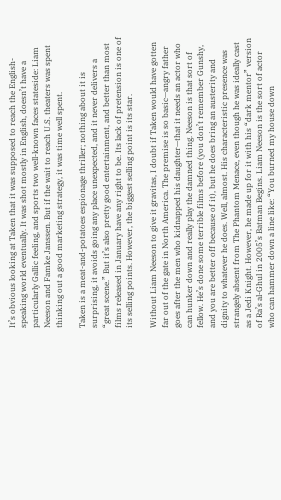It’s obvious looking at Taken that it was supposed to reach the English-speaking world eventually. It was shot mostly in English, doesn’t have a particularly Gallic feeling, and sports two well-known faces stateside: Liam Neeson and Famke Janssen. But if the wait to reach U.S. theaters was spent thinking out a good marketing strategy, it was time well spent.

Taken is a meat-and-potatoes espionage thriller; nothing about it is surprising, it avoids going any place unexpected, and it never delivers a “great scene.” But it’s also pretty good entertainment, and better than most films released in January have any right to be. Its lack of pretension is one of its selling points. However, the biggest selling point is its star.

Without Liam Neeson to give it gravitas, I doubt if Taken would have gotten far out of the gate in North America. The premise is so basic—angry father goes after the men who kidnapped his daughter—that it needs an actor who can hunker down and really play the damned thing. Neeson is that sort of fellow. He’s done some terrible films before (you don’t remember Gunshy, and you are better off because of it), but he does bring an austerity and dignity to whatever he does. Well, almost. His characteristic presence was strangely absent from The Phantom Menace, even though he was ideally cast as a Jedi Knight. However, he made up for it with his “dark mentor” version of Ra’s al-Ghul in 2005’s Batman Begins. Liam Neeson is the sort of actor who can hammer down a line like: “You burned my house down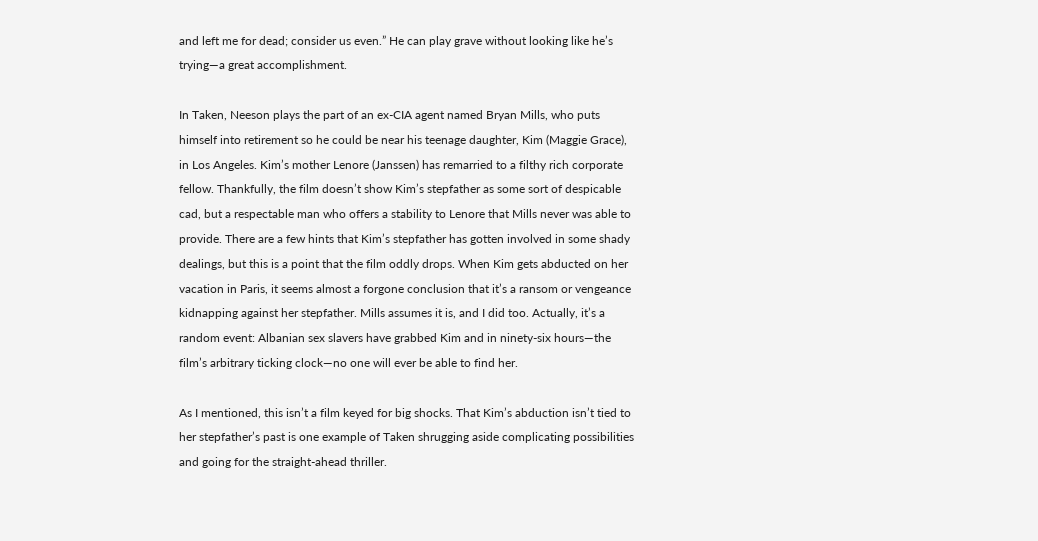and left me for dead; consider us even.” He can play grave without looking like he’s trying—a great accomplishment.

In Taken, Neeson plays the part of an ex-CIA agent named Bryan Mills, who puts himself into retirement so he could be near his teenage daughter, Kim (Maggie Grace), in Los Angeles. Kim’s mother Lenore (Janssen) has remarried to a filthy rich corporate fellow. Thankfully, the film doesn’t show Kim’s stepfather as some sort of despicable cad, but a respectable man who offers a stability to Lenore that Mills never was able to provide. There are a few hints that Kim’s stepfather has gotten involved in some shady dealings, but this is a point that the film oddly drops. When Kim gets abducted on her vacation in Paris, it seems almost a forgone conclusion that it’s a ransom or vengeance kidnapping against her stepfather. Mills assumes it is, and I did too. Actually, it’s a random event: Albanian sex slavers have grabbed Kim and in ninety-six hours—the film’s arbitrary ticking clock—no one will ever be able to find her.

As I mentioned, this isn’t a film keyed for big shocks. That Kim’s abduction isn’t tied to her stepfather’s past is one example of Taken shrugging aside complicating possibilities and going for the straight-ahead thriller.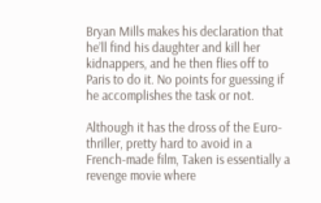Bryan Mills makes his declaration that he’ll find his daughter and kill her kidnappers, and he then flies off to Paris to do it. No points for guessing if he accomplishes the task or not.

Although it has the dross of the Euro-thriller, pretty hard to avoid in a French-made film, Taken is essentially a revenge movie where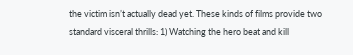the victim isn’t actually dead yet. These kinds of films provide two standard visceral thrills: 1) Watching the hero beat and kill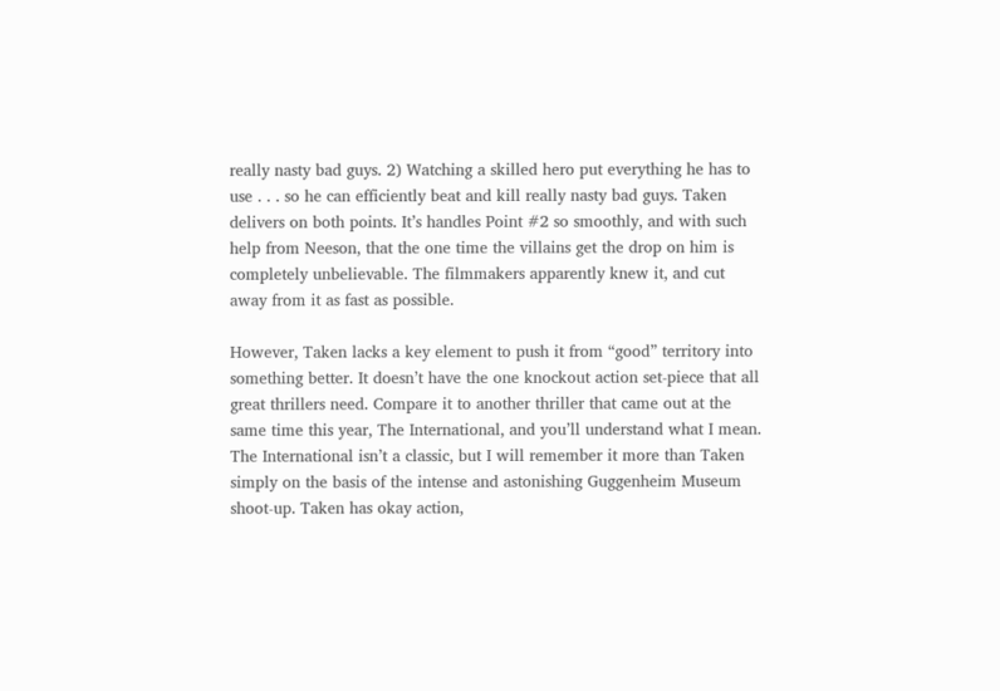really nasty bad guys. 2) Watching a skilled hero put everything he has to use . . . so he can efficiently beat and kill really nasty bad guys. Taken delivers on both points. It’s handles Point #2 so smoothly, and with such help from Neeson, that the one time the villains get the drop on him is completely unbelievable. The filmmakers apparently knew it, and cut away from it as fast as possible.

However, Taken lacks a key element to push it from “good” territory into something better. It doesn’t have the one knockout action set-piece that all great thrillers need. Compare it to another thriller that came out at the same time this year, The International, and you’ll understand what I mean. The International isn’t a classic, but I will remember it more than Taken simply on the basis of the intense and astonishing Guggenheim Museum shoot-up. Taken has okay action,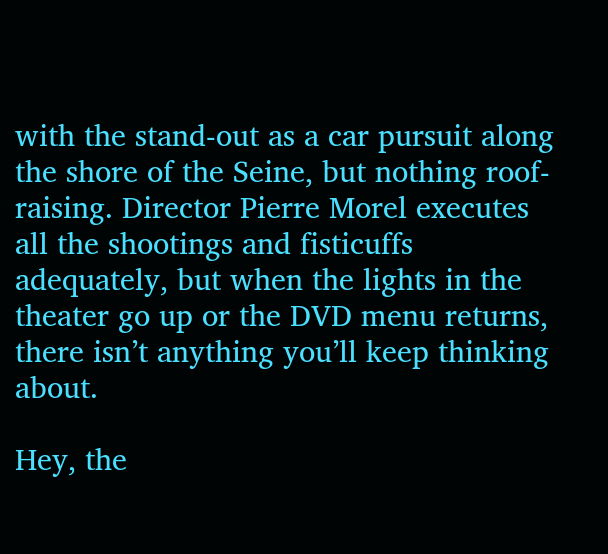with the stand-out as a car pursuit along the shore of the Seine, but nothing roof-raising. Director Pierre Morel executes all the shootings and fisticuffs adequately, but when the lights in the theater go up or the DVD menu returns, there isn’t anything you’ll keep thinking about.

Hey, the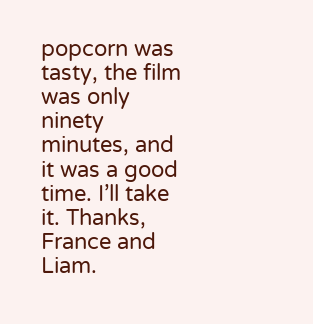popcorn was tasty, the film was only ninety minutes, and it was a good time. I’ll take it. Thanks, France and Liam.